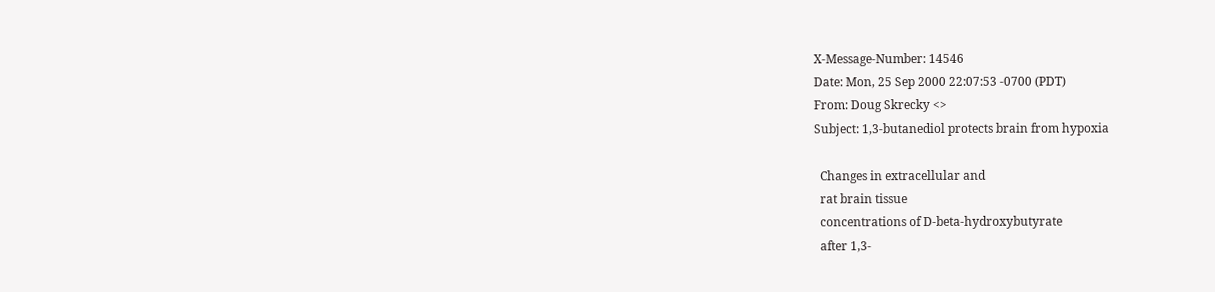X-Message-Number: 14546
Date: Mon, 25 Sep 2000 22:07:53 -0700 (PDT)
From: Doug Skrecky <>
Subject: 1,3-butanediol protects brain from hypoxia

  Changes in extracellular and
  rat brain tissue
  concentrations of D-beta-hydroxybutyrate
  after 1,3-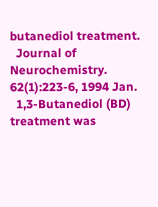butanediol treatment.
  Journal of Neurochemistry.  62(1):223-6, 1994 Jan.
  1,3-Butanediol (BD) treatment was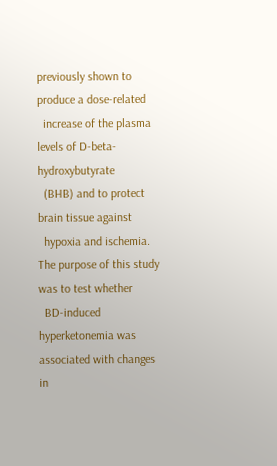previously shown to produce a dose-related
  increase of the plasma levels of D-beta-hydroxybutyrate
  (BHB) and to protect brain tissue against
  hypoxia and ischemia. The purpose of this study was to test whether
  BD-induced hyperketonemia was associated with changes in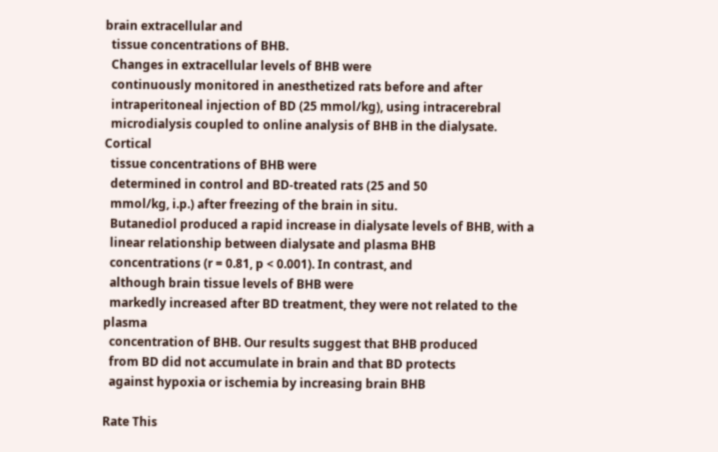brain extracellular and
  tissue concentrations of BHB.
  Changes in extracellular levels of BHB were
  continuously monitored in anesthetized rats before and after
  intraperitoneal injection of BD (25 mmol/kg), using intracerebral
  microdialysis coupled to online analysis of BHB in the dialysate. Cortical
  tissue concentrations of BHB were
  determined in control and BD-treated rats (25 and 50
  mmol/kg, i.p.) after freezing of the brain in situ.
  Butanediol produced a rapid increase in dialysate levels of BHB, with a
  linear relationship between dialysate and plasma BHB
  concentrations (r = 0.81, p < 0.001). In contrast, and
  although brain tissue levels of BHB were
  markedly increased after BD treatment, they were not related to the plasma
  concentration of BHB. Our results suggest that BHB produced
  from BD did not accumulate in brain and that BD protects
  against hypoxia or ischemia by increasing brain BHB

Rate This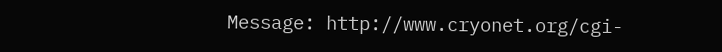Message: http://www.cryonet.org/cgi-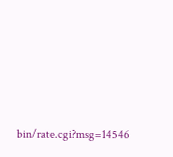bin/rate.cgi?msg=14546